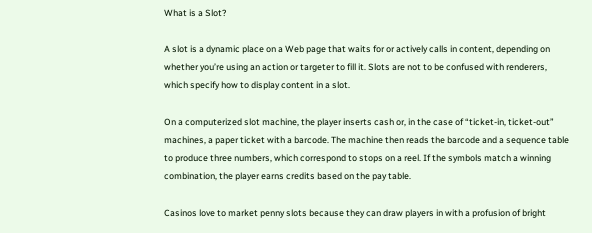What is a Slot?

A slot is a dynamic place on a Web page that waits for or actively calls in content, depending on whether you’re using an action or targeter to fill it. Slots are not to be confused with renderers, which specify how to display content in a slot.

On a computerized slot machine, the player inserts cash or, in the case of “ticket-in, ticket-out” machines, a paper ticket with a barcode. The machine then reads the barcode and a sequence table to produce three numbers, which correspond to stops on a reel. If the symbols match a winning combination, the player earns credits based on the pay table.

Casinos love to market penny slots because they can draw players in with a profusion of bright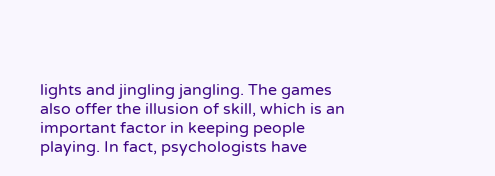lights and jingling jangling. The games also offer the illusion of skill, which is an important factor in keeping people playing. In fact, psychologists have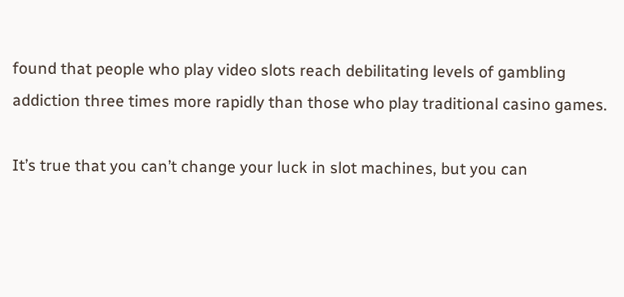found that people who play video slots reach debilitating levels of gambling addiction three times more rapidly than those who play traditional casino games.

It’s true that you can’t change your luck in slot machines, but you can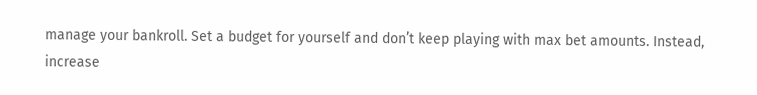manage your bankroll. Set a budget for yourself and don’t keep playing with max bet amounts. Instead, increase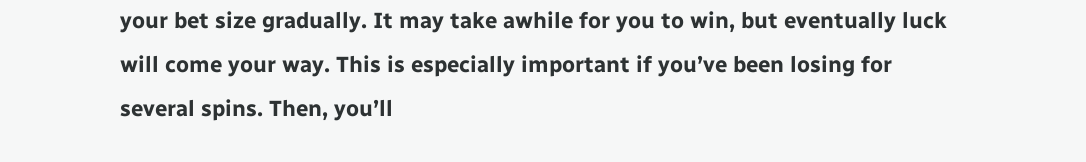your bet size gradually. It may take awhile for you to win, but eventually luck will come your way. This is especially important if you’ve been losing for several spins. Then, you’ll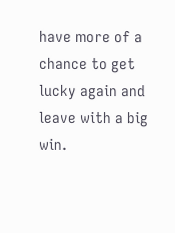have more of a chance to get lucky again and leave with a big win.